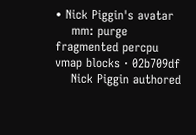• Nick Piggin's avatar
    mm: purge fragmented percpu vmap blocks · 02b709df
    Nick Piggin authored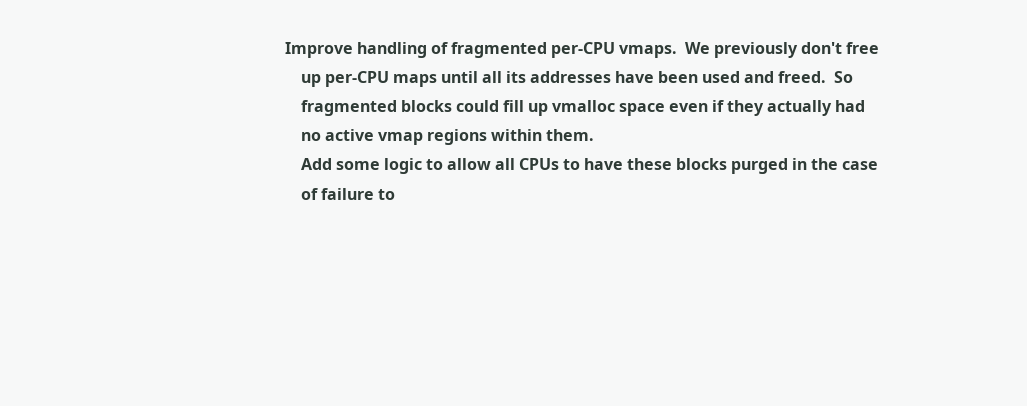Improve handling of fragmented per-CPU vmaps.  We previously don't free
    up per-CPU maps until all its addresses have been used and freed.  So
    fragmented blocks could fill up vmalloc space even if they actually had
    no active vmap regions within them.
    Add some logic to allow all CPUs to have these blocks purged in the case
    of failure to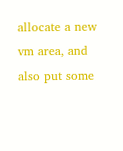allocate a new vm area, and also put some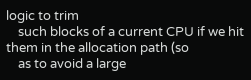logic to trim
    such blocks of a current CPU if we hit them in the allocation path (so
    as to avoid a large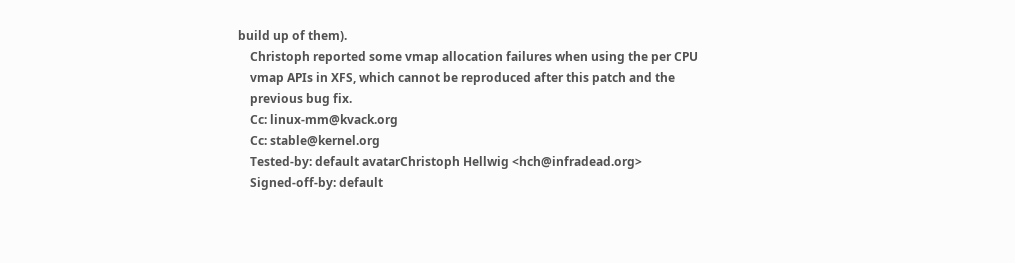build up of them).
    Christoph reported some vmap allocation failures when using the per CPU
    vmap APIs in XFS, which cannot be reproduced after this patch and the
    previous bug fix.
    Cc: linux-mm@kvack.org
    Cc: stable@kernel.org
    Tested-by: default avatarChristoph Hellwig <hch@infradead.org>
    Signed-off-by: default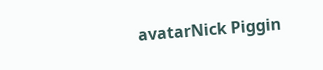avatarNick Piggin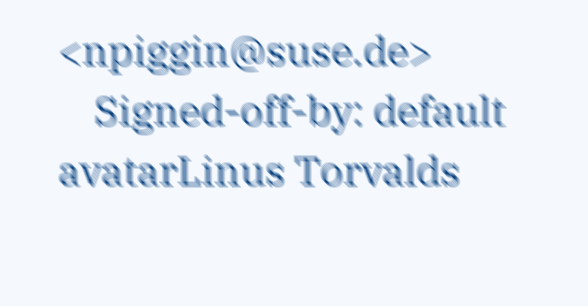<npiggin@suse.de>
    Signed-off-by: default avatarLinus Torvalds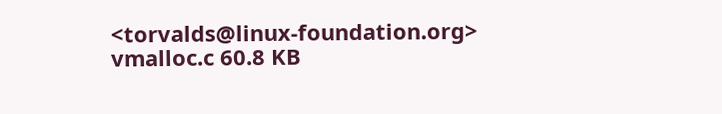<torvalds@linux-foundation.org>
vmalloc.c 60.8 KB